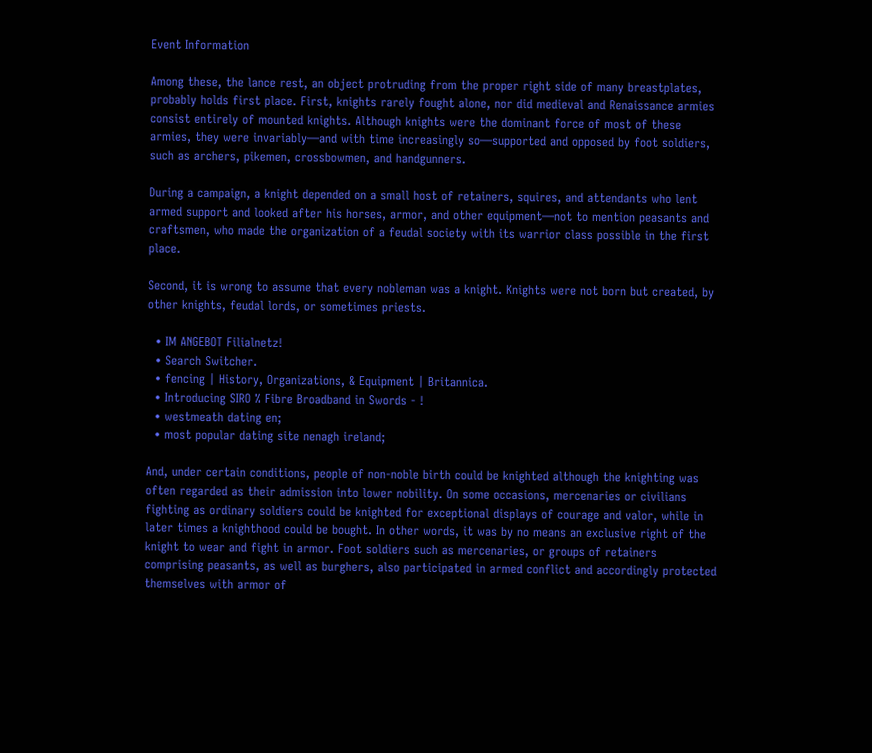Event Information

Among these, the lance rest, an object protruding from the proper right side of many breastplates, probably holds first place. First, knights rarely fought alone, nor did medieval and Renaissance armies consist entirely of mounted knights. Although knights were the dominant force of most of these armies, they were invariably—and with time increasingly so—supported and opposed by foot soldiers, such as archers, pikemen, crossbowmen, and handgunners.

During a campaign, a knight depended on a small host of retainers, squires, and attendants who lent armed support and looked after his horses, armor, and other equipment—not to mention peasants and craftsmen, who made the organization of a feudal society with its warrior class possible in the first place.

Second, it is wrong to assume that every nobleman was a knight. Knights were not born but created, by other knights, feudal lords, or sometimes priests.

  • IM ANGEBOT Filialnetz!
  • Search Switcher.
  • fencing | History, Organizations, & Equipment | Britannica.
  • Introducing SIRO % Fibre Broadband in Swords - !
  • westmeath dating en;
  • most popular dating site nenagh ireland;

And, under certain conditions, people of non-noble birth could be knighted although the knighting was often regarded as their admission into lower nobility. On some occasions, mercenaries or civilians fighting as ordinary soldiers could be knighted for exceptional displays of courage and valor, while in later times a knighthood could be bought. In other words, it was by no means an exclusive right of the knight to wear and fight in armor. Foot soldiers such as mercenaries, or groups of retainers comprising peasants, as well as burghers, also participated in armed conflict and accordingly protected themselves with armor of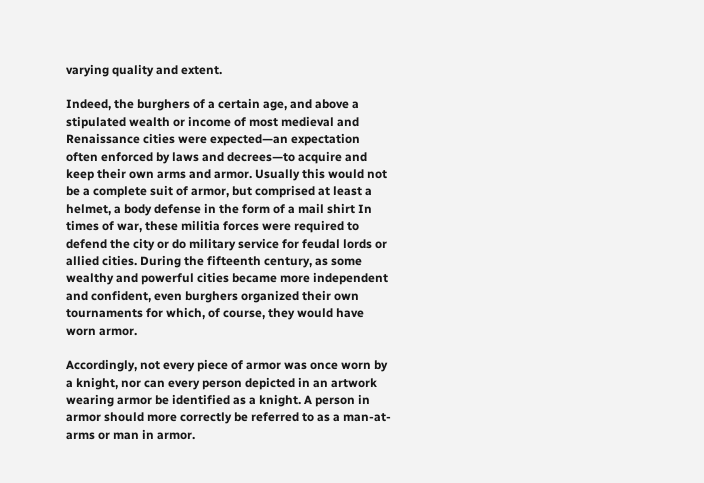varying quality and extent.

Indeed, the burghers of a certain age, and above a stipulated wealth or income of most medieval and Renaissance cities were expected—an expectation often enforced by laws and decrees—to acquire and keep their own arms and armor. Usually this would not be a complete suit of armor, but comprised at least a helmet, a body defense in the form of a mail shirt In times of war, these militia forces were required to defend the city or do military service for feudal lords or allied cities. During the fifteenth century, as some wealthy and powerful cities became more independent and confident, even burghers organized their own tournaments for which, of course, they would have worn armor.

Accordingly, not every piece of armor was once worn by a knight, nor can every person depicted in an artwork wearing armor be identified as a knight. A person in armor should more correctly be referred to as a man-at-arms or man in armor.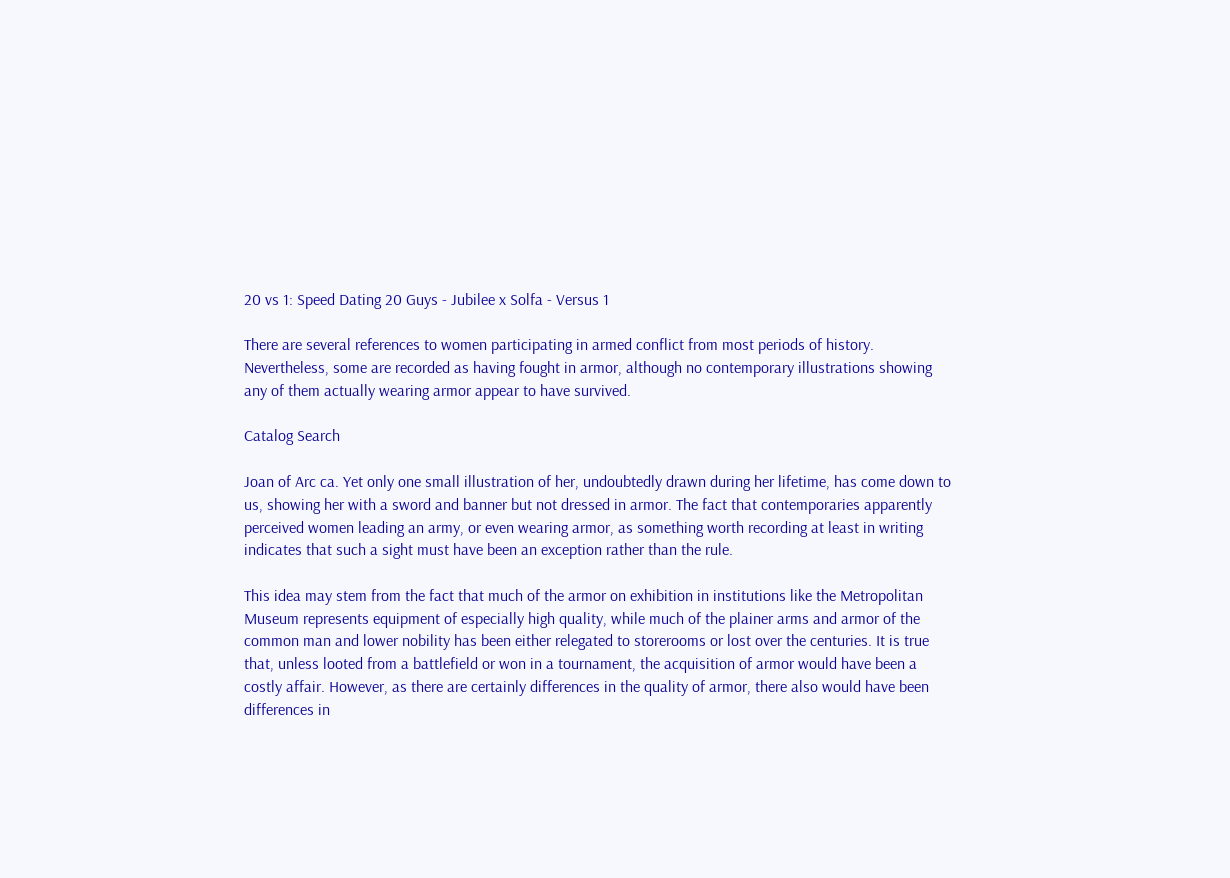20 vs 1: Speed Dating 20 Guys - Jubilee x Solfa - Versus 1

There are several references to women participating in armed conflict from most periods of history. Nevertheless, some are recorded as having fought in armor, although no contemporary illustrations showing any of them actually wearing armor appear to have survived.

Catalog Search

Joan of Arc ca. Yet only one small illustration of her, undoubtedly drawn during her lifetime, has come down to us, showing her with a sword and banner but not dressed in armor. The fact that contemporaries apparently perceived women leading an army, or even wearing armor, as something worth recording at least in writing indicates that such a sight must have been an exception rather than the rule.

This idea may stem from the fact that much of the armor on exhibition in institutions like the Metropolitan Museum represents equipment of especially high quality, while much of the plainer arms and armor of the common man and lower nobility has been either relegated to storerooms or lost over the centuries. It is true that, unless looted from a battlefield or won in a tournament, the acquisition of armor would have been a costly affair. However, as there are certainly differences in the quality of armor, there also would have been differences in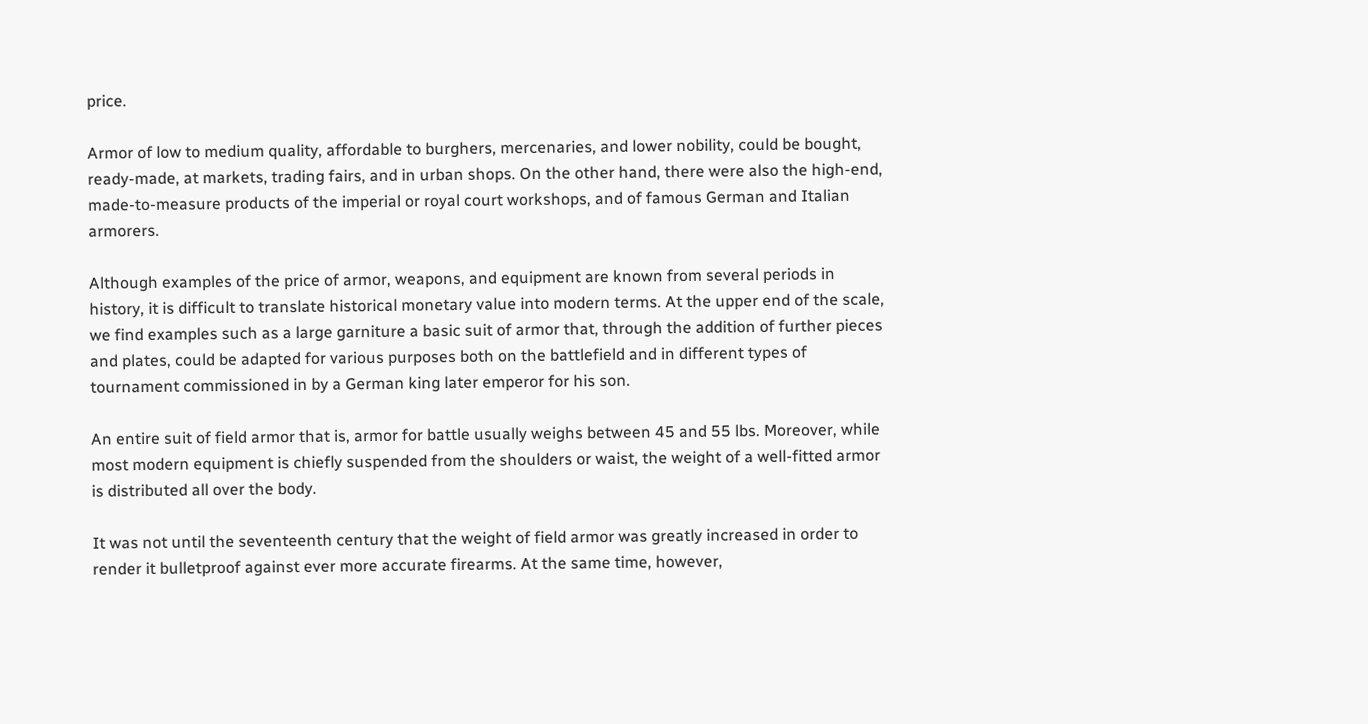price.

Armor of low to medium quality, affordable to burghers, mercenaries, and lower nobility, could be bought, ready-made, at markets, trading fairs, and in urban shops. On the other hand, there were also the high-end, made-to-measure products of the imperial or royal court workshops, and of famous German and Italian armorers.

Although examples of the price of armor, weapons, and equipment are known from several periods in history, it is difficult to translate historical monetary value into modern terms. At the upper end of the scale, we find examples such as a large garniture a basic suit of armor that, through the addition of further pieces and plates, could be adapted for various purposes both on the battlefield and in different types of tournament commissioned in by a German king later emperor for his son.

An entire suit of field armor that is, armor for battle usually weighs between 45 and 55 lbs. Moreover, while most modern equipment is chiefly suspended from the shoulders or waist, the weight of a well-fitted armor is distributed all over the body.

It was not until the seventeenth century that the weight of field armor was greatly increased in order to render it bulletproof against ever more accurate firearms. At the same time, however,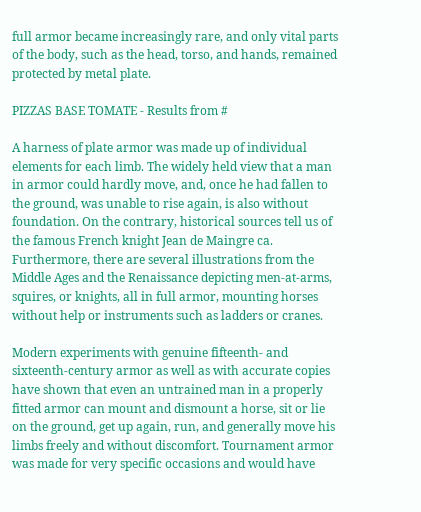full armor became increasingly rare, and only vital parts of the body, such as the head, torso, and hands, remained protected by metal plate.

PIZZAS BASE TOMATE - Results from #

A harness of plate armor was made up of individual elements for each limb. The widely held view that a man in armor could hardly move, and, once he had fallen to the ground, was unable to rise again, is also without foundation. On the contrary, historical sources tell us of the famous French knight Jean de Maingre ca. Furthermore, there are several illustrations from the Middle Ages and the Renaissance depicting men-at-arms, squires, or knights, all in full armor, mounting horses without help or instruments such as ladders or cranes.

Modern experiments with genuine fifteenth- and sixteenth-century armor as well as with accurate copies have shown that even an untrained man in a properly fitted armor can mount and dismount a horse, sit or lie on the ground, get up again, run, and generally move his limbs freely and without discomfort. Tournament armor was made for very specific occasions and would have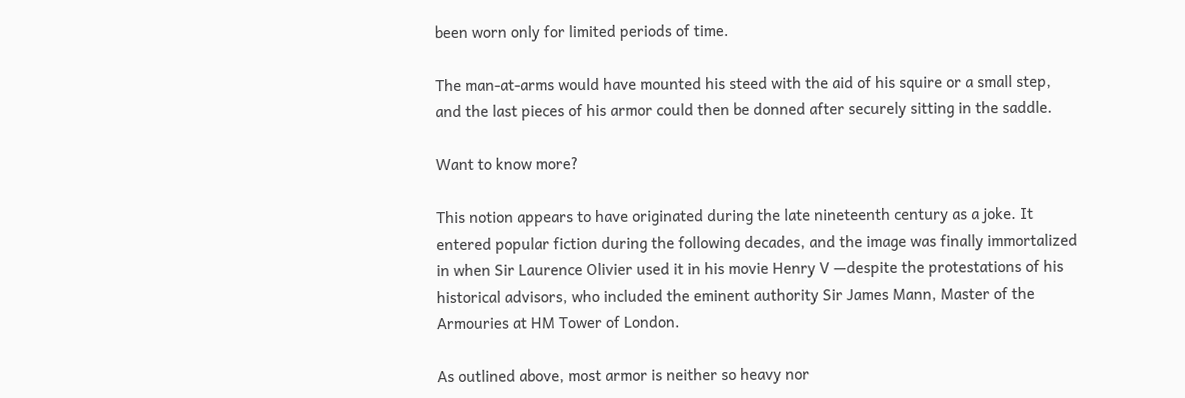been worn only for limited periods of time.

The man-at-arms would have mounted his steed with the aid of his squire or a small step, and the last pieces of his armor could then be donned after securely sitting in the saddle.

Want to know more?

This notion appears to have originated during the late nineteenth century as a joke. It entered popular fiction during the following decades, and the image was finally immortalized in when Sir Laurence Olivier used it in his movie Henry V —despite the protestations of his historical advisors, who included the eminent authority Sir James Mann, Master of the Armouries at HM Tower of London.

As outlined above, most armor is neither so heavy nor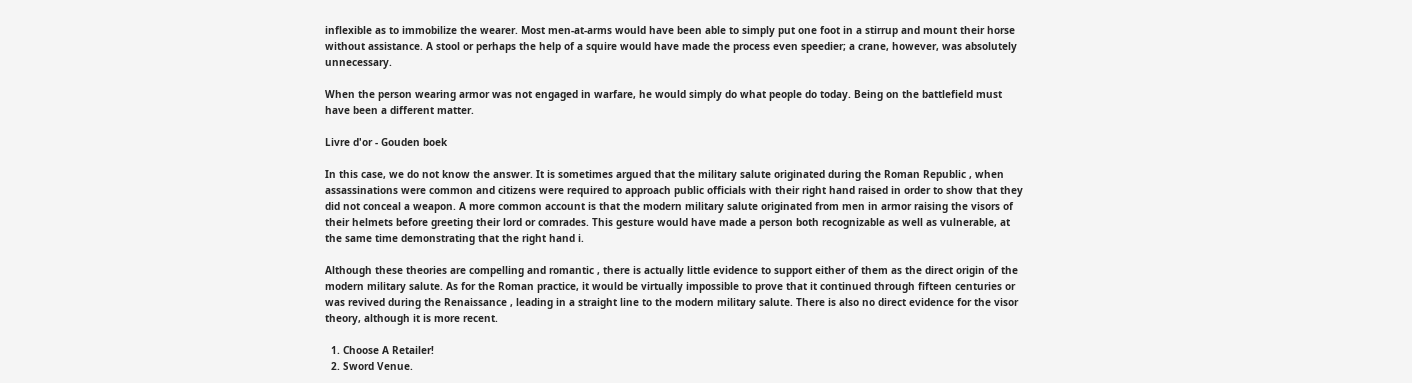inflexible as to immobilize the wearer. Most men-at-arms would have been able to simply put one foot in a stirrup and mount their horse without assistance. A stool or perhaps the help of a squire would have made the process even speedier; a crane, however, was absolutely unnecessary.

When the person wearing armor was not engaged in warfare, he would simply do what people do today. Being on the battlefield must have been a different matter.

Livre d'or - Gouden boek

In this case, we do not know the answer. It is sometimes argued that the military salute originated during the Roman Republic , when assassinations were common and citizens were required to approach public officials with their right hand raised in order to show that they did not conceal a weapon. A more common account is that the modern military salute originated from men in armor raising the visors of their helmets before greeting their lord or comrades. This gesture would have made a person both recognizable as well as vulnerable, at the same time demonstrating that the right hand i.

Although these theories are compelling and romantic , there is actually little evidence to support either of them as the direct origin of the modern military salute. As for the Roman practice, it would be virtually impossible to prove that it continued through fifteen centuries or was revived during the Renaissance , leading in a straight line to the modern military salute. There is also no direct evidence for the visor theory, although it is more recent.

  1. Choose A Retailer!
  2. Sword Venue.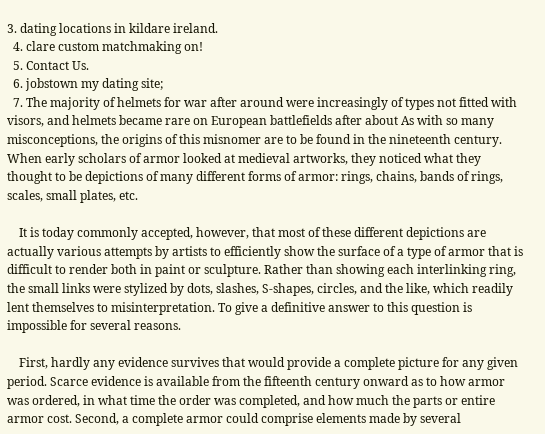3. dating locations in kildare ireland.
  4. clare custom matchmaking on!
  5. Contact Us.
  6. jobstown my dating site;
  7. The majority of helmets for war after around were increasingly of types not fitted with visors, and helmets became rare on European battlefields after about As with so many misconceptions, the origins of this misnomer are to be found in the nineteenth century. When early scholars of armor looked at medieval artworks, they noticed what they thought to be depictions of many different forms of armor: rings, chains, bands of rings, scales, small plates, etc.

    It is today commonly accepted, however, that most of these different depictions are actually various attempts by artists to efficiently show the surface of a type of armor that is difficult to render both in paint or sculpture. Rather than showing each interlinking ring, the small links were stylized by dots, slashes, S-shapes, circles, and the like, which readily lent themselves to misinterpretation. To give a definitive answer to this question is impossible for several reasons.

    First, hardly any evidence survives that would provide a complete picture for any given period. Scarce evidence is available from the fifteenth century onward as to how armor was ordered, in what time the order was completed, and how much the parts or entire armor cost. Second, a complete armor could comprise elements made by several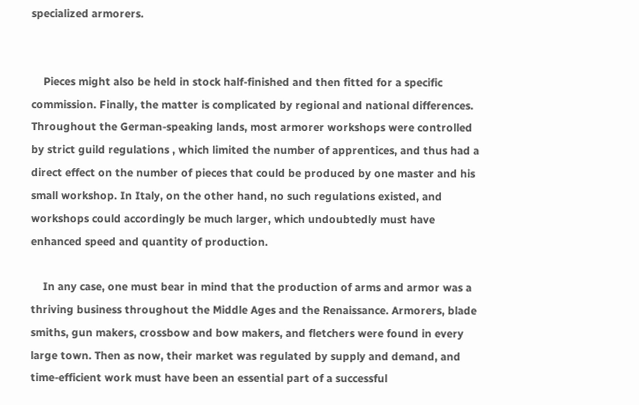specialized armorers.


    Pieces might also be held in stock half-finished and then fitted for a specific commission. Finally, the matter is complicated by regional and national differences. Throughout the German-speaking lands, most armorer workshops were controlled by strict guild regulations , which limited the number of apprentices, and thus had a direct effect on the number of pieces that could be produced by one master and his small workshop. In Italy, on the other hand, no such regulations existed, and workshops could accordingly be much larger, which undoubtedly must have enhanced speed and quantity of production.

    In any case, one must bear in mind that the production of arms and armor was a thriving business throughout the Middle Ages and the Renaissance. Armorers, blade smiths, gun makers, crossbow and bow makers, and fletchers were found in every large town. Then as now, their market was regulated by supply and demand, and time-efficient work must have been an essential part of a successful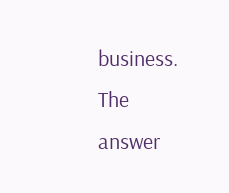business. The answer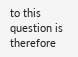to this question is therefore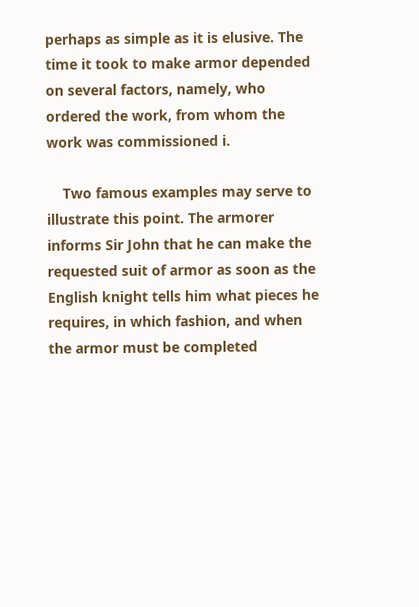perhaps as simple as it is elusive. The time it took to make armor depended on several factors, namely, who ordered the work, from whom the work was commissioned i.

    Two famous examples may serve to illustrate this point. The armorer informs Sir John that he can make the requested suit of armor as soon as the English knight tells him what pieces he requires, in which fashion, and when the armor must be completed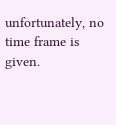unfortunately, no time frame is given.